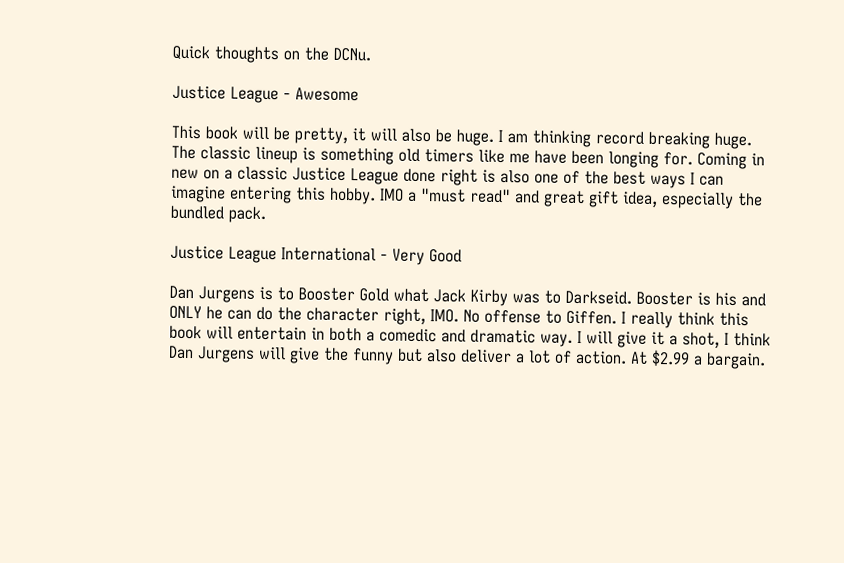Quick thoughts on the DCNu.

Justice League - Awesome

This book will be pretty, it will also be huge. I am thinking record breaking huge. The classic lineup is something old timers like me have been longing for. Coming in new on a classic Justice League done right is also one of the best ways I can imagine entering this hobby. IMO a "must read" and great gift idea, especially the bundled pack.

Justice League International - Very Good

Dan Jurgens is to Booster Gold what Jack Kirby was to Darkseid. Booster is his and ONLY he can do the character right, IMO. No offense to Giffen. I really think this book will entertain in both a comedic and dramatic way. I will give it a shot, I think Dan Jurgens will give the funny but also deliver a lot of action. At $2.99 a bargain.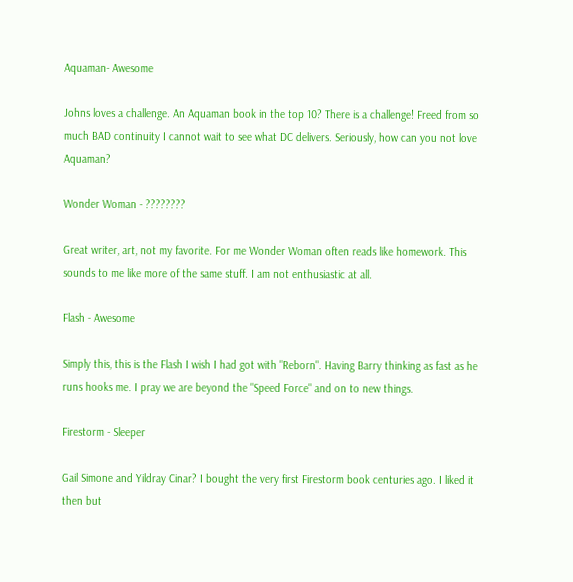Aquaman- Awesome

Johns loves a challenge. An Aquaman book in the top 10? There is a challenge! Freed from so much BAD continuity I cannot wait to see what DC delivers. Seriously, how can you not love Aquaman?

Wonder Woman - ????????

Great writer, art, not my favorite. For me Wonder Woman often reads like homework. This sounds to me like more of the same stuff. I am not enthusiastic at all.

Flash - Awesome

Simply this, this is the Flash I wish I had got with "Reborn". Having Barry thinking as fast as he runs hooks me. I pray we are beyond the "Speed Force" and on to new things.

Firestorm - Sleeper

Gail Simone and Yildray Cinar? I bought the very first Firestorm book centuries ago. I liked it then but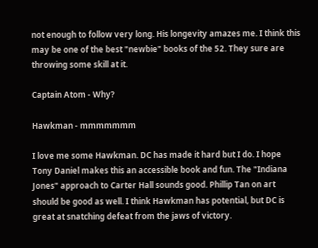not enough to follow very long. His longevity amazes me. I think this may be one of the best "newbie" books of the 52. They sure are throwing some skill at it.

Captain Atom - Why?

Hawkman - mmmmmmm

I love me some Hawkman. DC has made it hard but I do. I hope Tony Daniel makes this an accessible book and fun. The "Indiana Jones" approach to Carter Hall sounds good. Phillip Tan on art should be good as well. I think Hawkman has potential, but DC is great at snatching defeat from the jaws of victory.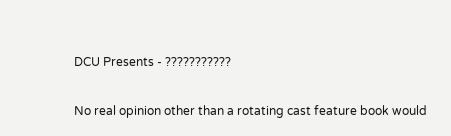DCU Presents - ???????????

No real opinion other than a rotating cast feature book would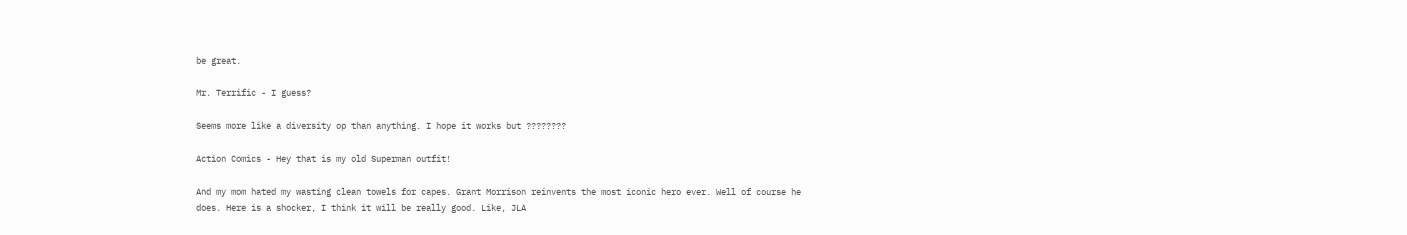be great.

Mr. Terrific - I guess?

Seems more like a diversity op than anything. I hope it works but ????????

Action Comics - Hey that is my old Superman outfit!

And my mom hated my wasting clean towels for capes. Grant Morrison reinvents the most iconic hero ever. Well of course he does. Here is a shocker, I think it will be really good. Like, JLA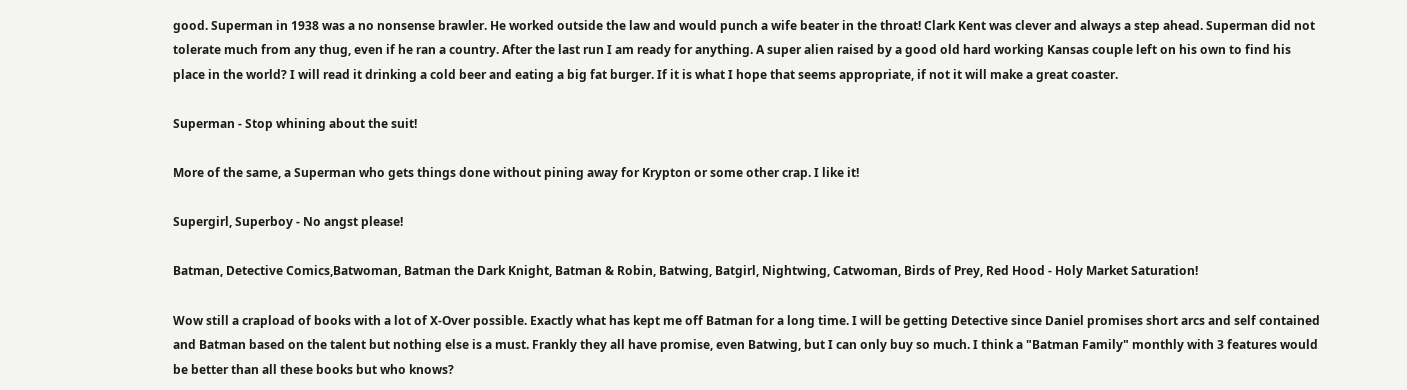good. Superman in 1938 was a no nonsense brawler. He worked outside the law and would punch a wife beater in the throat! Clark Kent was clever and always a step ahead. Superman did not tolerate much from any thug, even if he ran a country. After the last run I am ready for anything. A super alien raised by a good old hard working Kansas couple left on his own to find his place in the world? I will read it drinking a cold beer and eating a big fat burger. If it is what I hope that seems appropriate, if not it will make a great coaster.

Superman - Stop whining about the suit!

More of the same, a Superman who gets things done without pining away for Krypton or some other crap. I like it!

Supergirl, Superboy - No angst please!

Batman, Detective Comics,Batwoman, Batman the Dark Knight, Batman & Robin, Batwing, Batgirl, Nightwing, Catwoman, Birds of Prey, Red Hood - Holy Market Saturation!

Wow still a crapload of books with a lot of X-Over possible. Exactly what has kept me off Batman for a long time. I will be getting Detective since Daniel promises short arcs and self contained and Batman based on the talent but nothing else is a must. Frankly they all have promise, even Batwing, but I can only buy so much. I think a "Batman Family" monthly with 3 features would be better than all these books but who knows?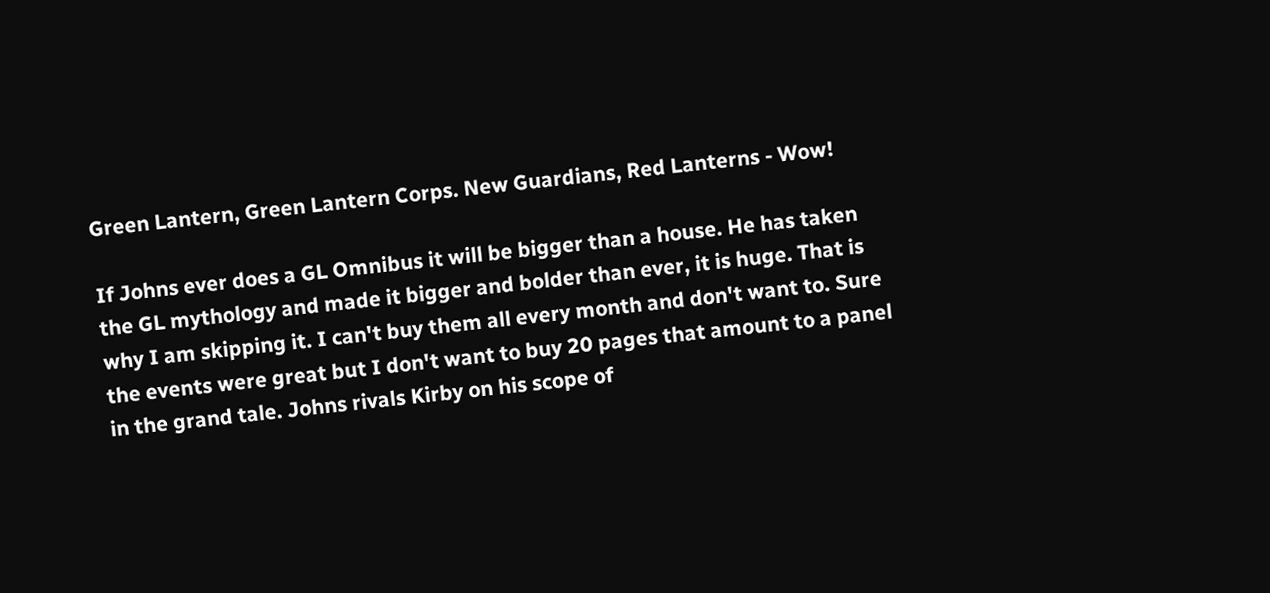Green Lantern, Green Lantern Corps. New Guardians, Red Lanterns - Wow!

If Johns ever does a GL Omnibus it will be bigger than a house. He has taken the GL mythology and made it bigger and bolder than ever, it is huge. That is why I am skipping it. I can't buy them all every month and don't want to. Sure the events were great but I don't want to buy 20 pages that amount to a panel in the grand tale. Johns rivals Kirby on his scope of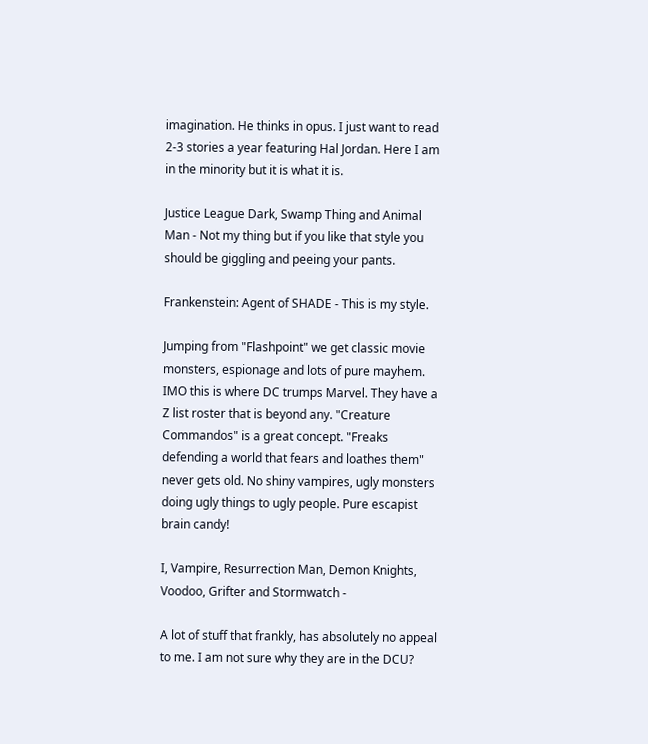imagination. He thinks in opus. I just want to read 2-3 stories a year featuring Hal Jordan. Here I am in the minority but it is what it is.

Justice League Dark, Swamp Thing and Animal Man - Not my thing but if you like that style you should be giggling and peeing your pants.

Frankenstein: Agent of SHADE - This is my style.

Jumping from "Flashpoint" we get classic movie monsters, espionage and lots of pure mayhem. IMO this is where DC trumps Marvel. They have a Z list roster that is beyond any. "Creature Commandos" is a great concept. "Freaks defending a world that fears and loathes them" never gets old. No shiny vampires, ugly monsters doing ugly things to ugly people. Pure escapist brain candy!

I, Vampire, Resurrection Man, Demon Knights, Voodoo, Grifter and Stormwatch -

A lot of stuff that frankly, has absolutely no appeal to me. I am not sure why they are in the DCU?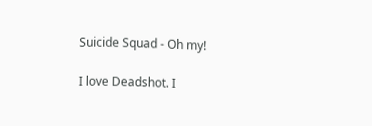Suicide Squad - Oh my!

I love Deadshot. I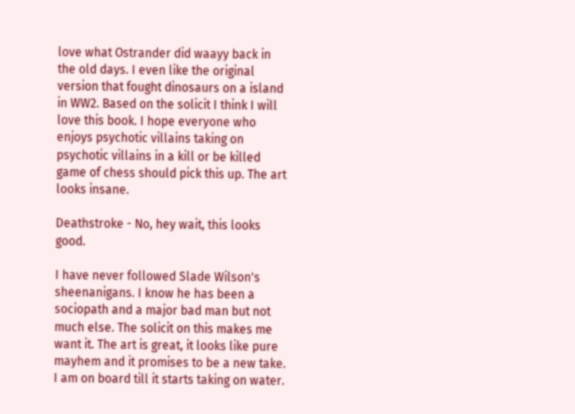love what Ostrander did waayy back in the old days. I even like the original version that fought dinosaurs on a island in WW2. Based on the solicit I think I will love this book. I hope everyone who enjoys psychotic villains taking on psychotic villains in a kill or be killed game of chess should pick this up. The art looks insane.

Deathstroke - No, hey wait, this looks good.

I have never followed Slade Wilson's sheenanigans. I know he has been a sociopath and a major bad man but not much else. The solicit on this makes me want it. The art is great, it looks like pure mayhem and it promises to be a new take. I am on board till it starts taking on water.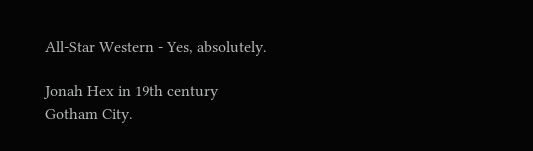All-Star Western - Yes, absolutely.

Jonah Hex in 19th century Gotham City.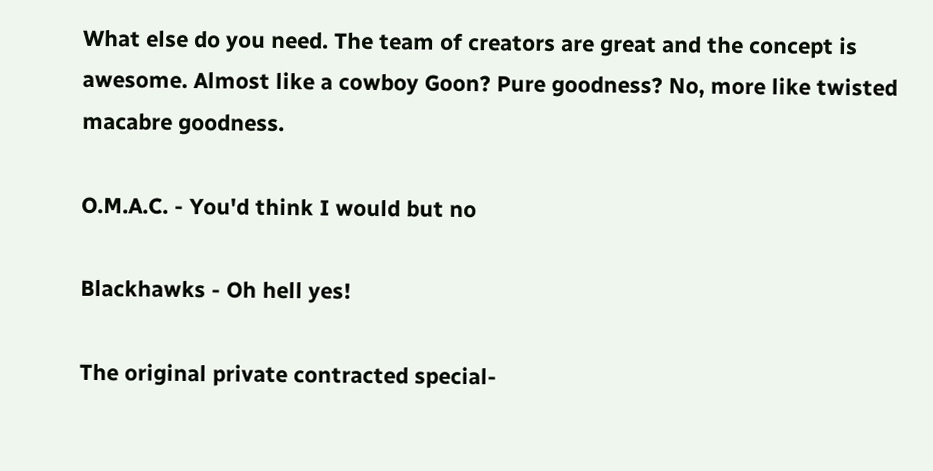What else do you need. The team of creators are great and the concept is awesome. Almost like a cowboy Goon? Pure goodness? No, more like twisted macabre goodness.

O.M.A.C. - You'd think I would but no

Blackhawks - Oh hell yes!

The original private contracted special-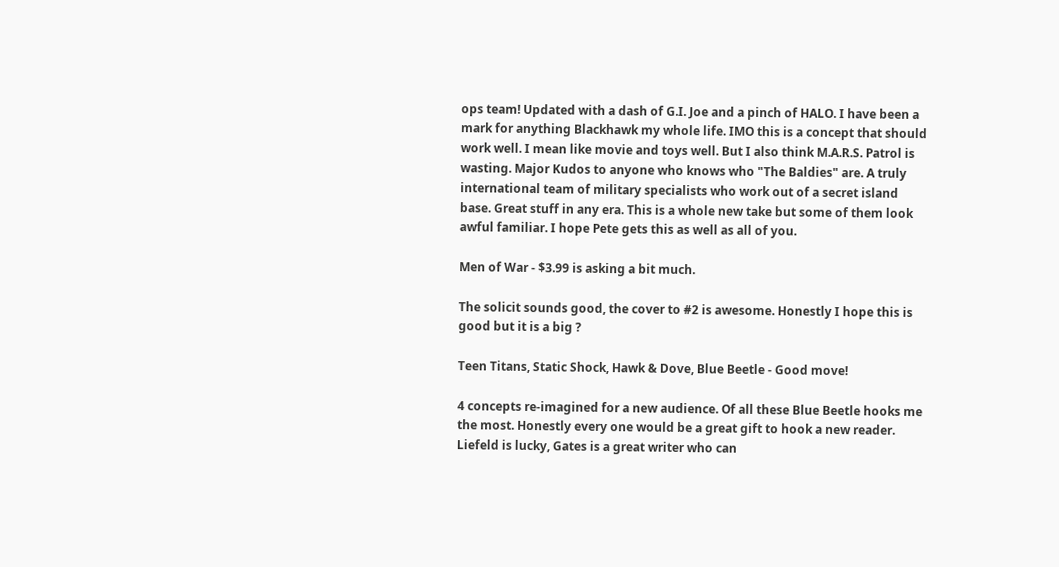ops team! Updated with a dash of G.I. Joe and a pinch of HALO. I have been a mark for anything Blackhawk my whole life. IMO this is a concept that should work well. I mean like movie and toys well. But I also think M.A.R.S. Patrol is wasting. Major Kudos to anyone who knows who "The Baldies" are. A truly international team of military specialists who work out of a secret island base. Great stuff in any era. This is a whole new take but some of them look awful familiar. I hope Pete gets this as well as all of you.

Men of War - $3.99 is asking a bit much.

The solicit sounds good, the cover to #2 is awesome. Honestly I hope this is good but it is a big ?

Teen Titans, Static Shock, Hawk & Dove, Blue Beetle - Good move!

4 concepts re-imagined for a new audience. Of all these Blue Beetle hooks me the most. Honestly every one would be a great gift to hook a new reader. Liefeld is lucky, Gates is a great writer who can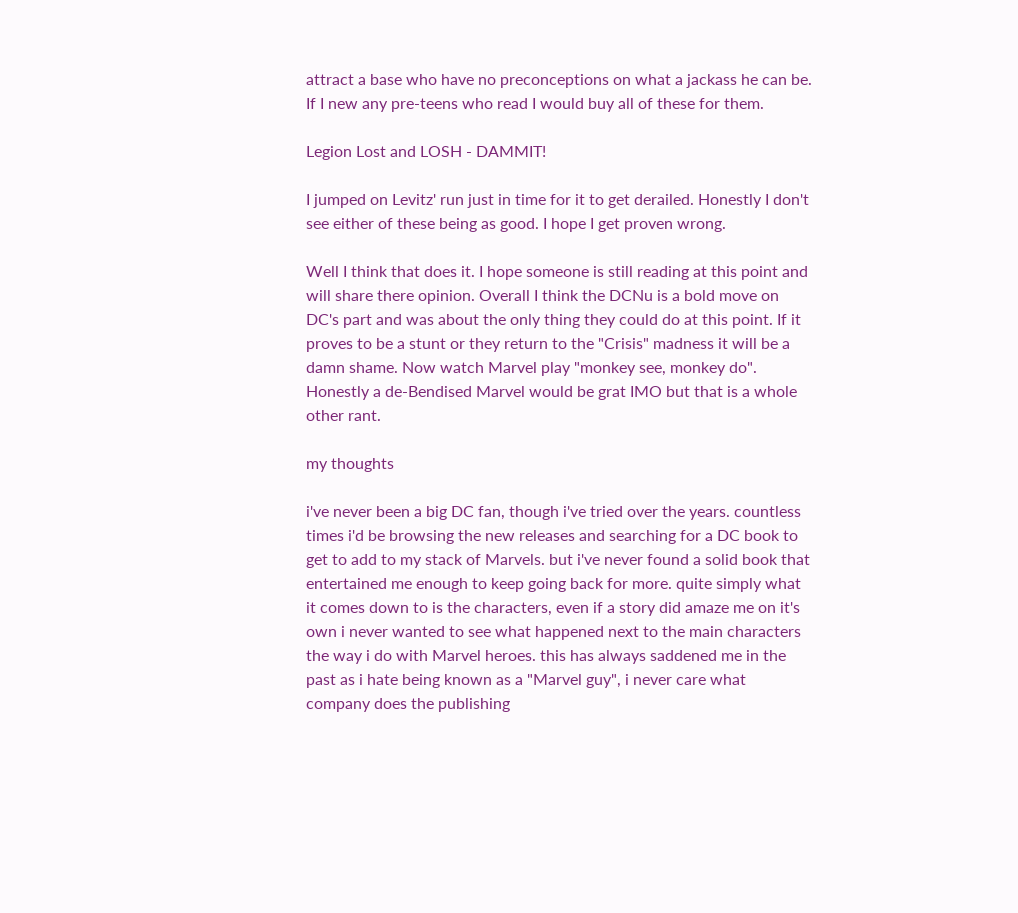attract a base who have no preconceptions on what a jackass he can be. If I new any pre-teens who read I would buy all of these for them.

Legion Lost and LOSH - DAMMIT!

I jumped on Levitz' run just in time for it to get derailed. Honestly I don't see either of these being as good. I hope I get proven wrong.

Well I think that does it. I hope someone is still reading at this point and will share there opinion. Overall I think the DCNu is a bold move on DC's part and was about the only thing they could do at this point. If it proves to be a stunt or they return to the "Crisis" madness it will be a damn shame. Now watch Marvel play "monkey see, monkey do". Honestly a de-Bendised Marvel would be grat IMO but that is a whole other rant.

my thoughts

i've never been a big DC fan, though i've tried over the years. countless times i'd be browsing the new releases and searching for a DC book to get to add to my stack of Marvels. but i've never found a solid book that entertained me enough to keep going back for more. quite simply what it comes down to is the characters, even if a story did amaze me on it's own i never wanted to see what happened next to the main characters the way i do with Marvel heroes. this has always saddened me in the past as i hate being known as a "Marvel guy", i never care what company does the publishing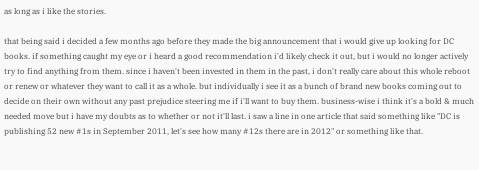as long as i like the stories.

that being said i decided a few months ago before they made the big announcement that i would give up looking for DC books. if something caught my eye or i heard a good recommendation i'd likely check it out, but i would no longer actively try to find anything from them. since i haven't been invested in them in the past, i don't really care about this whole reboot or renew or whatever they want to call it as a whole. but individually i see it as a bunch of brand new books coming out to decide on their own without any past prejudice steering me if i'll want to buy them. business-wise i think it's a bold & much needed move but i have my doubts as to whether or not it'll last. i saw a line in one article that said something like "DC is publishing 52 new #1s in September 2011, let's see how many #12s there are in 2012" or something like that.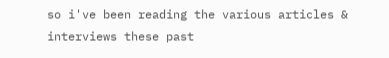so i've been reading the various articles & interviews these past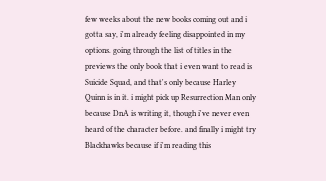few weeks about the new books coming out and i gotta say, i'm already feeling disappointed in my options. going through the list of titles in the previews the only book that i even want to read is Suicide Squad, and that's only because Harley Quinn is in it. i might pick up Resurrection Man only because DnA is writing it, though i've never even heard of the character before. and finally i might try Blackhawks because if i'm reading this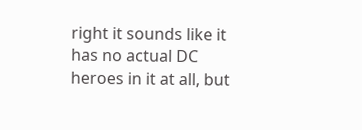right it sounds like it has no actual DC heroes in it at all, but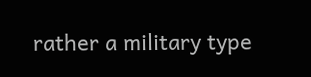rather a military type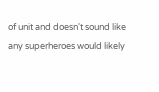of unit and doesn't sound like any superheroes would likely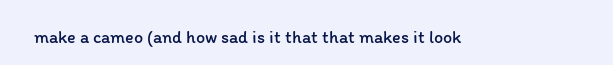make a cameo (and how sad is it that that makes it look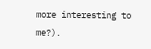more interesting to me?).